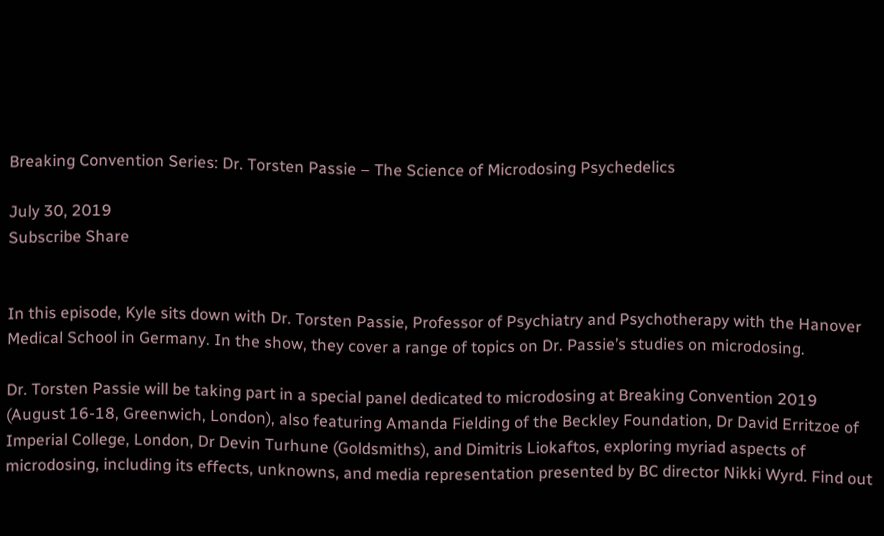Breaking Convention Series: Dr. Torsten Passie – The Science of Microdosing Psychedelics

July 30, 2019
Subscribe Share


In this episode, Kyle sits down with Dr. Torsten Passie, Professor of Psychiatry and Psychotherapy with the Hanover Medical School in Germany. In the show, they cover a range of topics on Dr. Passie’s studies on microdosing.

Dr. Torsten Passie will be taking part in a special panel dedicated to microdosing at Breaking Convention 2019 (August 16-18, Greenwich, London), also featuring Amanda Fielding of the Beckley Foundation, Dr David Erritzoe of Imperial College, London, Dr Devin Turhune (Goldsmiths), and Dimitris Liokaftos, exploring myriad aspects of microdosing, including its effects, unknowns, and media representation presented by BC director Nikki Wyrd. Find out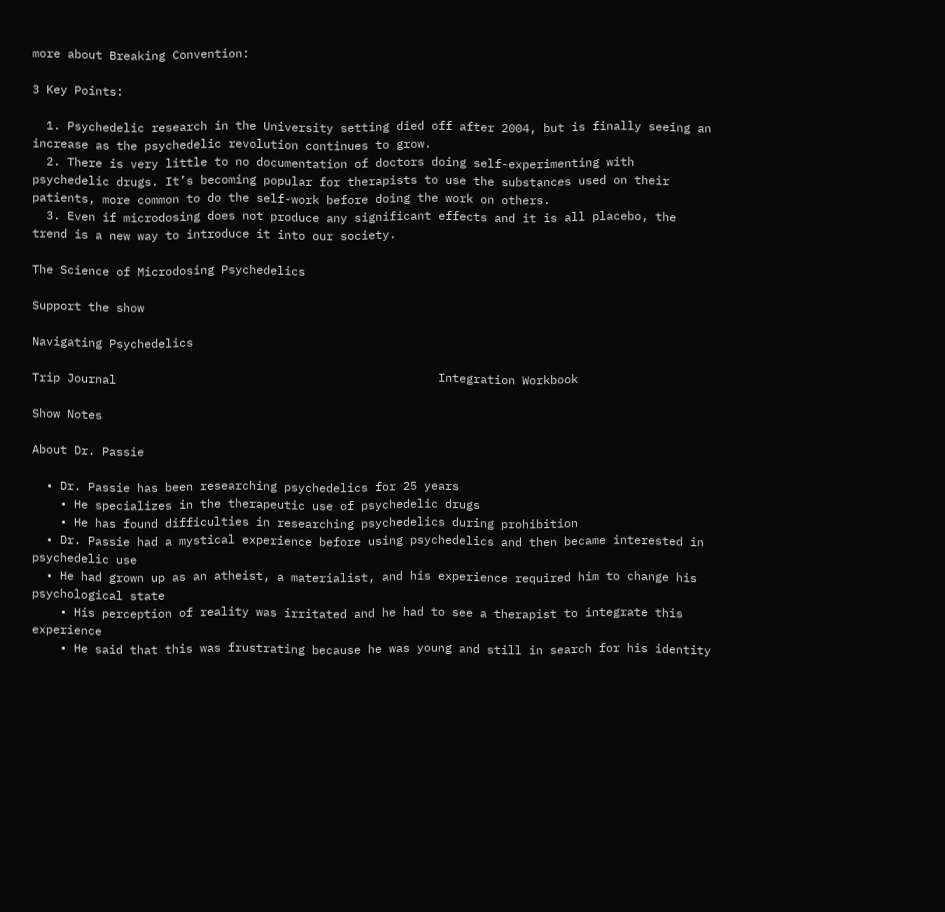more about Breaking Convention:

3 Key Points:

  1. Psychedelic research in the University setting died off after 2004, but is finally seeing an increase as the psychedelic revolution continues to grow.
  2. There is very little to no documentation of doctors doing self-experimenting with psychedelic drugs. It’s becoming popular for therapists to use the substances used on their patients, more common to do the self-work before doing the work on others.
  3. Even if microdosing does not produce any significant effects and it is all placebo, the trend is a new way to introduce it into our society.

The Science of Microdosing Psychedelics

Support the show

Navigating Psychedelics

Trip Journal                                              Integration Workbook

Show Notes

About Dr. Passie

  • Dr. Passie has been researching psychedelics for 25 years
    • He specializes in the therapeutic use of psychedelic drugs
    • He has found difficulties in researching psychedelics during prohibition
  • Dr. Passie had a mystical experience before using psychedelics and then became interested in psychedelic use
  • He had grown up as an atheist, a materialist, and his experience required him to change his psychological state
    • His perception of reality was irritated and he had to see a therapist to integrate this experience
    • He said that this was frustrating because he was young and still in search for his identity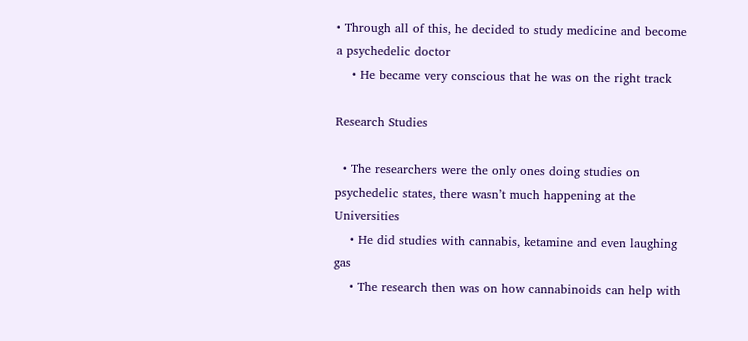• Through all of this, he decided to study medicine and become a psychedelic doctor
    • He became very conscious that he was on the right track

Research Studies

  • The researchers were the only ones doing studies on psychedelic states, there wasn’t much happening at the Universities
    • He did studies with cannabis, ketamine and even laughing gas
    • The research then was on how cannabinoids can help with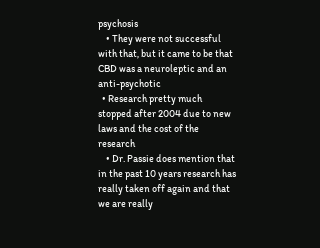psychosis
    • They were not successful with that, but it came to be that CBD was a neuroleptic and an anti-psychotic
  • Research pretty much stopped after 2004 due to new laws and the cost of the research
    • Dr. Passie does mention that in the past 10 years research has really taken off again and that we are really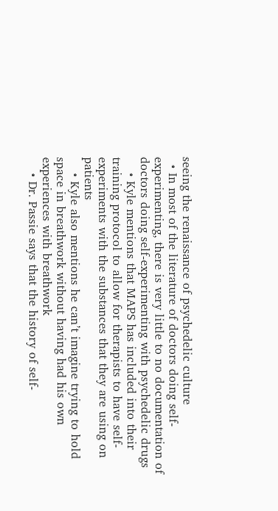seeing the renaissance of psychedelic culture
  • In most of the literature of doctors doing self-experimenting, there is very little to no documentation of doctors doing self-experimenting with psychedelic drugs
    • Kyle mentions that MAPS has included into their training protocol to allow for therapists to have self-experiments with the substances that they are using on patients
    • Kyle also mentions he can’t imagine trying to hold space in breathwork without having had his own experiences with breathwork
    • Dr. Passie says that the history of self-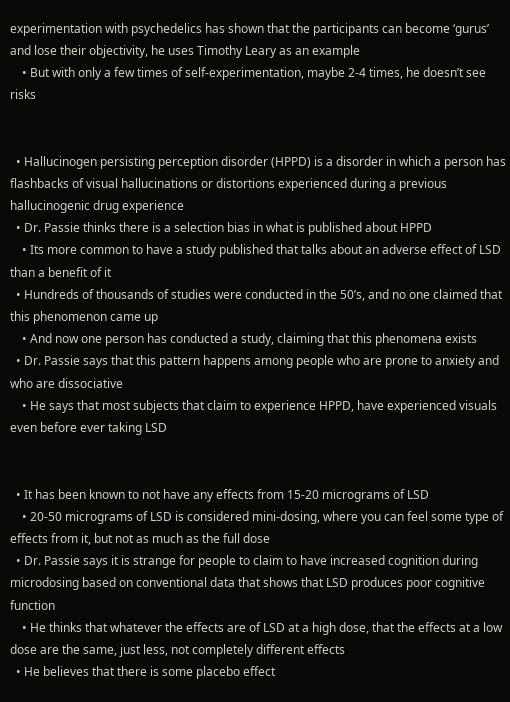experimentation with psychedelics has shown that the participants can become ‘gurus’ and lose their objectivity, he uses Timothy Leary as an example
    • But with only a few times of self-experimentation, maybe 2-4 times, he doesn’t see risks


  • Hallucinogen persisting perception disorder (HPPD) is a disorder in which a person has flashbacks of visual hallucinations or distortions experienced during a previous hallucinogenic drug experience
  • Dr. Passie thinks there is a selection bias in what is published about HPPD
    • Its more common to have a study published that talks about an adverse effect of LSD than a benefit of it
  • Hundreds of thousands of studies were conducted in the 50’s, and no one claimed that this phenomenon came up
    • And now one person has conducted a study, claiming that this phenomena exists
  • Dr. Passie says that this pattern happens among people who are prone to anxiety and who are dissociative
    • He says that most subjects that claim to experience HPPD, have experienced visuals even before ever taking LSD


  • It has been known to not have any effects from 15-20 micrograms of LSD
    • 20-50 micrograms of LSD is considered mini-dosing, where you can feel some type of effects from it, but not as much as the full dose
  • Dr. Passie says it is strange for people to claim to have increased cognition during microdosing based on conventional data that shows that LSD produces poor cognitive function
    • He thinks that whatever the effects are of LSD at a high dose, that the effects at a low dose are the same, just less, not completely different effects
  • He believes that there is some placebo effect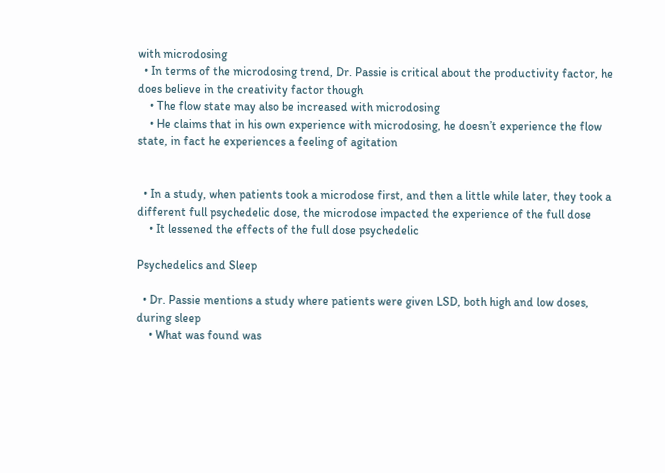with microdosing
  • In terms of the microdosing trend, Dr. Passie is critical about the productivity factor, he does believe in the creativity factor though
    • The flow state may also be increased with microdosing
    • He claims that in his own experience with microdosing, he doesn’t experience the flow state, in fact he experiences a feeling of agitation


  • In a study, when patients took a microdose first, and then a little while later, they took a different full psychedelic dose, the microdose impacted the experience of the full dose
    • It lessened the effects of the full dose psychedelic

Psychedelics and Sleep

  • Dr. Passie mentions a study where patients were given LSD, both high and low doses, during sleep
    • What was found was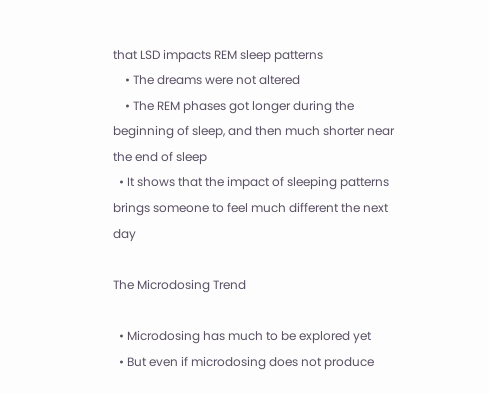that LSD impacts REM sleep patterns
    • The dreams were not altered
    • The REM phases got longer during the beginning of sleep, and then much shorter near the end of sleep
  • It shows that the impact of sleeping patterns brings someone to feel much different the next day

The Microdosing Trend

  • Microdosing has much to be explored yet
  • But even if microdosing does not produce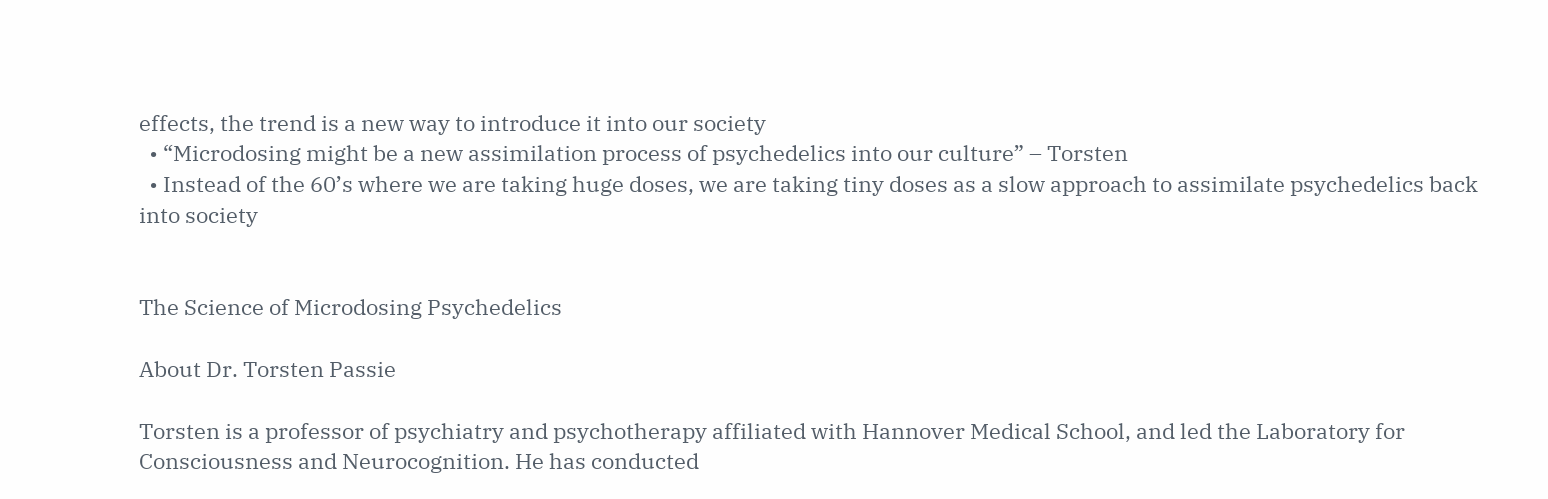effects, the trend is a new way to introduce it into our society
  • “Microdosing might be a new assimilation process of psychedelics into our culture” – Torsten
  • Instead of the 60’s where we are taking huge doses, we are taking tiny doses as a slow approach to assimilate psychedelics back into society


The Science of Microdosing Psychedelics

About Dr. Torsten Passie

Torsten is a professor of psychiatry and psychotherapy affiliated with Hannover Medical School, and led the Laboratory for Consciousness and Neurocognition. He has conducted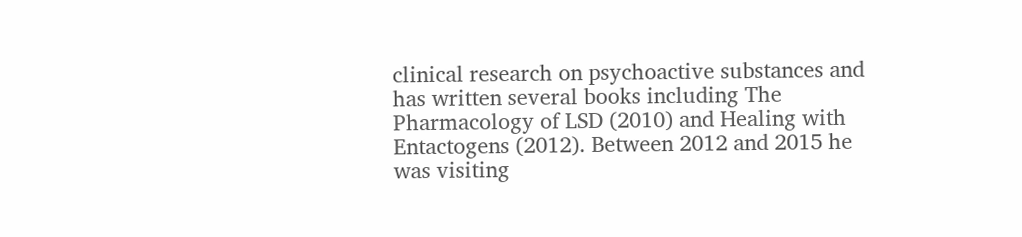clinical research on psychoactive substances and has written several books including The Pharmacology of LSD (2010) and Healing with Entactogens (2012). Between 2012 and 2015 he was visiting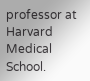professor at Harvard Medical School.